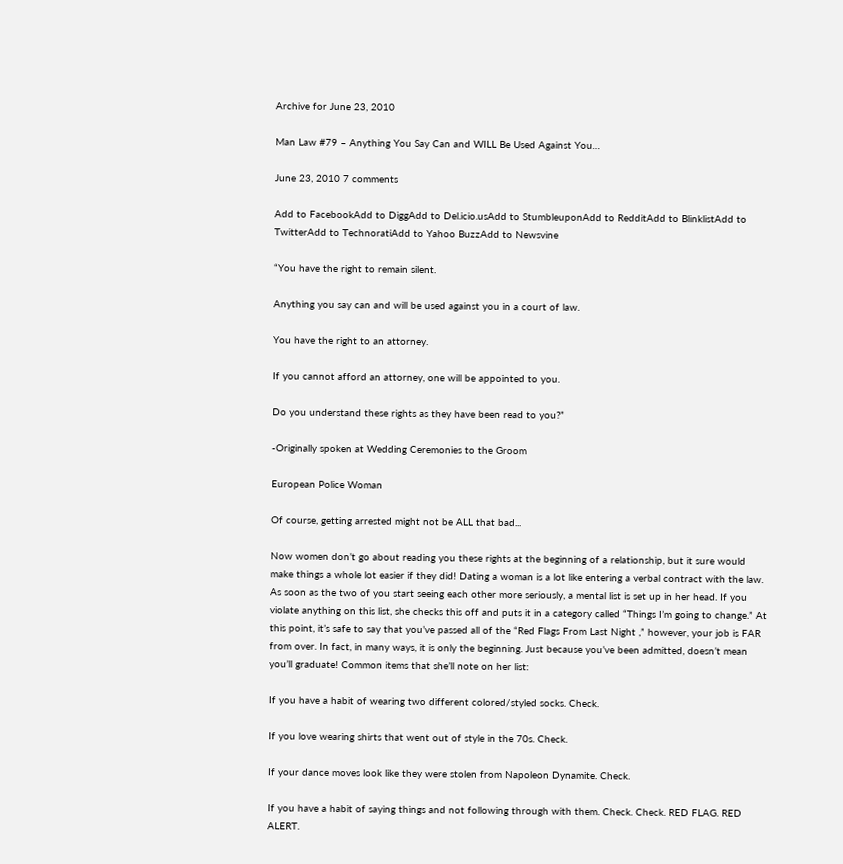Archive for June 23, 2010

Man Law #79 – Anything You Say Can and WILL Be Used Against You…

June 23, 2010 7 comments

Add to FacebookAdd to DiggAdd to Del.icio.usAdd to StumbleuponAdd to RedditAdd to BlinklistAdd to TwitterAdd to TechnoratiAdd to Yahoo BuzzAdd to Newsvine

“You have the right to remain silent.

Anything you say can and will be used against you in a court of law.

You have the right to an attorney.

If you cannot afford an attorney, one will be appointed to you.

Do you understand these rights as they have been read to you?”

-Originally spoken at Wedding Ceremonies to the Groom

European Police Woman

Of course, getting arrested might not be ALL that bad...

Now women don’t go about reading you these rights at the beginning of a relationship, but it sure would make things a whole lot easier if they did! Dating a woman is a lot like entering a verbal contract with the law.  As soon as the two of you start seeing each other more seriously, a mental list is set up in her head. If you violate anything on this list, she checks this off and puts it in a category called “Things I’m going to change.” At this point, it’s safe to say that you’ve passed all of the “Red Flags From Last Night ,” however, your job is FAR from over. In fact, in many ways, it is only the beginning. Just because you’ve been admitted, doesn’t mean you’ll graduate! Common items that she’ll note on her list:

If you have a habit of wearing two different colored/styled socks. Check.

If you love wearing shirts that went out of style in the 70s. Check.

If your dance moves look like they were stolen from Napoleon Dynamite. Check.

If you have a habit of saying things and not following through with them. Check. Check. RED FLAG. RED ALERT.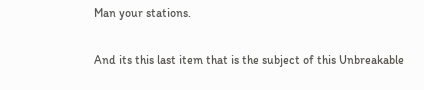Man your stations.

And its this last item that is the subject of this Unbreakable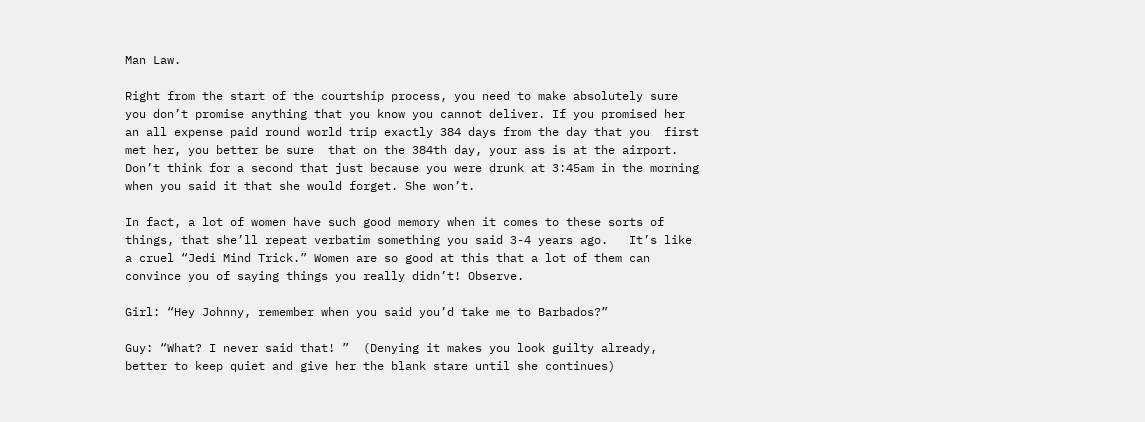Man Law.

Right from the start of the courtship process, you need to make absolutely sure you don’t promise anything that you know you cannot deliver. If you promised her an all expense paid round world trip exactly 384 days from the day that you  first met her, you better be sure  that on the 384th day, your ass is at the airport. Don’t think for a second that just because you were drunk at 3:45am in the morning when you said it that she would forget. She won’t.

In fact, a lot of women have such good memory when it comes to these sorts of things, that she’ll repeat verbatim something you said 3-4 years ago.   It’s like a cruel “Jedi Mind Trick.” Women are so good at this that a lot of them can convince you of saying things you really didn’t! Observe.

Girl: “Hey Johnny, remember when you said you’d take me to Barbados?”

Guy: “What? I never said that! ”  (Denying it makes you look guilty already, better to keep quiet and give her the blank stare until she continues)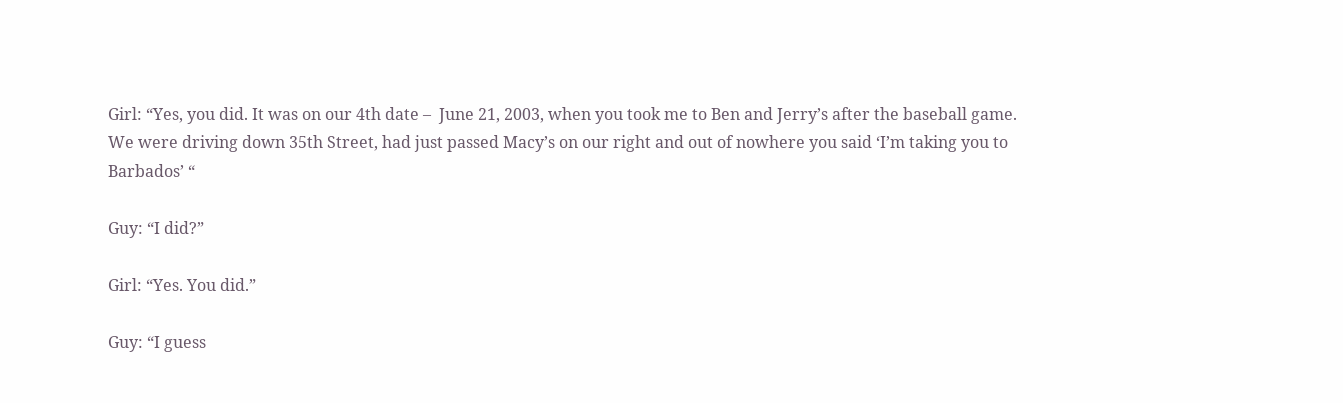Girl: “Yes, you did. It was on our 4th date –  June 21, 2003, when you took me to Ben and Jerry’s after the baseball game. We were driving down 35th Street, had just passed Macy’s on our right and out of nowhere you said ‘I’m taking you to Barbados’ “

Guy: “I did?”

Girl: “Yes. You did.”

Guy: “I guess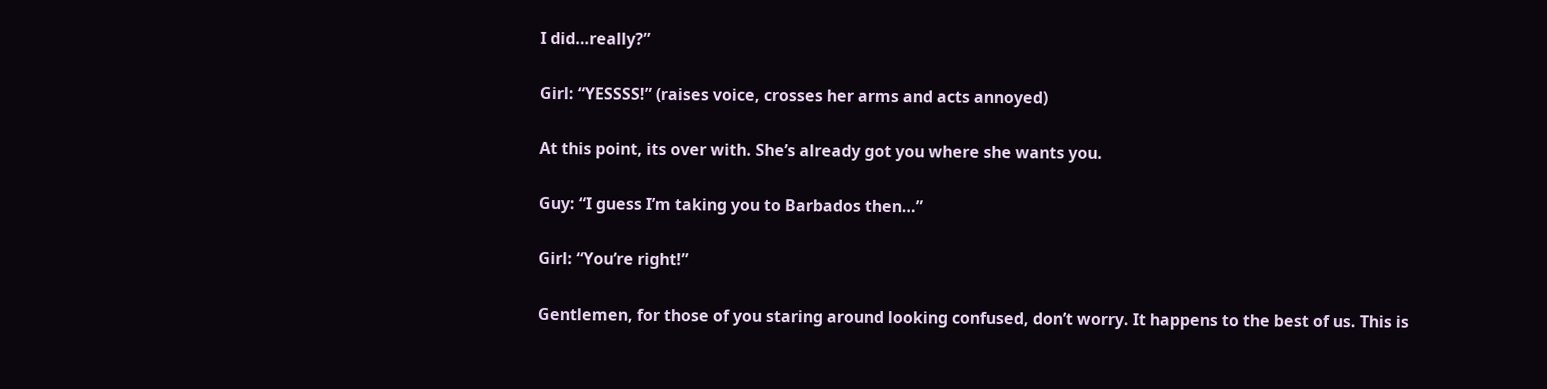I did…really?”

Girl: “YESSSS!” (raises voice, crosses her arms and acts annoyed)

At this point, its over with. She’s already got you where she wants you.

Guy: “I guess I’m taking you to Barbados then…”

Girl: “You’re right!”

Gentlemen, for those of you staring around looking confused, don’t worry. It happens to the best of us. This is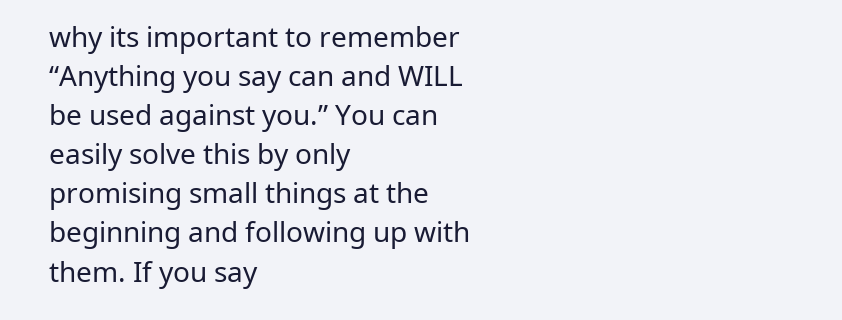why its important to remember “Anything you say can and WILL be used against you.” You can easily solve this by only promising small things at the beginning and following up with them. If you say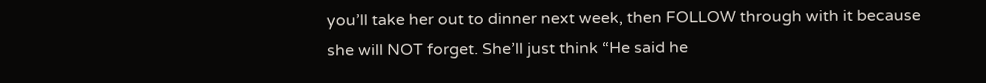you’ll take her out to dinner next week, then FOLLOW through with it because she will NOT forget. She’ll just think “He said he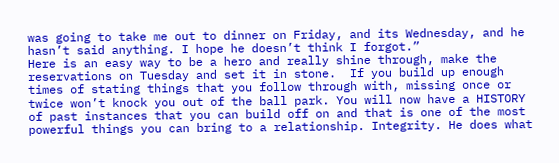was going to take me out to dinner on Friday, and its Wednesday, and he hasn’t said anything. I hope he doesn’t think I forgot.”
Here is an easy way to be a hero and really shine through, make the reservations on Tuesday and set it in stone.  If you build up enough times of stating things that you follow through with, missing once or twice won’t knock you out of the ball park. You will now have a HISTORY of past instances that you can build off on and that is one of the most powerful things you can bring to a relationship. Integrity. He does what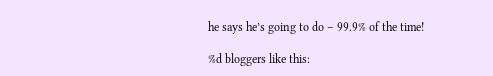he says he’s going to do – 99.9% of the time!

%d bloggers like this: